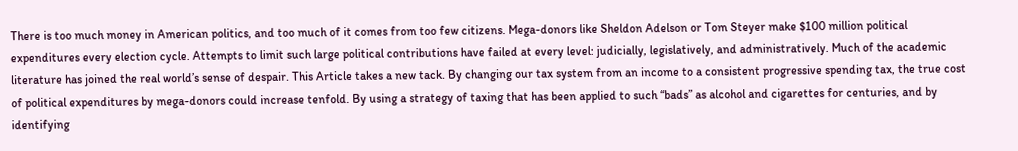There is too much money in American politics, and too much of it comes from too few citizens. Mega-donors like Sheldon Adelson or Tom Steyer make $100 million political expenditures every election cycle. Attempts to limit such large political contributions have failed at every level: judicially, legislatively, and administratively. Much of the academic literature has joined the real world’s sense of despair. This Article takes a new tack. By changing our tax system from an income to a consistent progressive spending tax, the true cost of political expenditures by mega-donors could increase tenfold. By using a strategy of taxing that has been applied to such “bads” as alcohol and cigarettes for centuries, and by identifying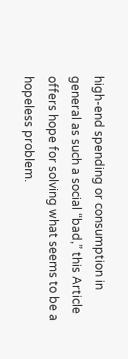high-end spending or consumption in general as such a social “bad,” this Article offers hope for solving what seems to be a hopeless problem.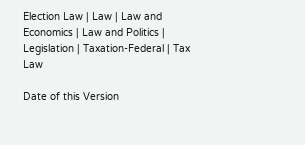Election Law | Law | Law and Economics | Law and Politics | Legislation | Taxation-Federal | Tax Law

Date of this Version